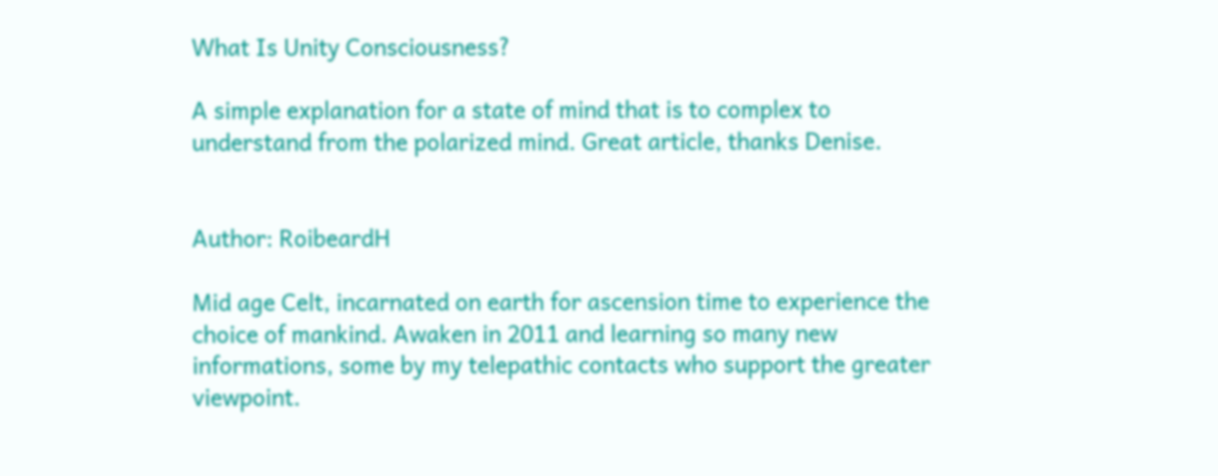What Is Unity Consciousness?

A simple explanation for a state of mind that is to complex to understand from the polarized mind. Great article, thanks Denise.


Author: RoibeardH

Mid age Celt, incarnated on earth for ascension time to experience the choice of mankind. Awaken in 2011 and learning so many new informations, some by my telepathic contacts who support the greater viewpoint.